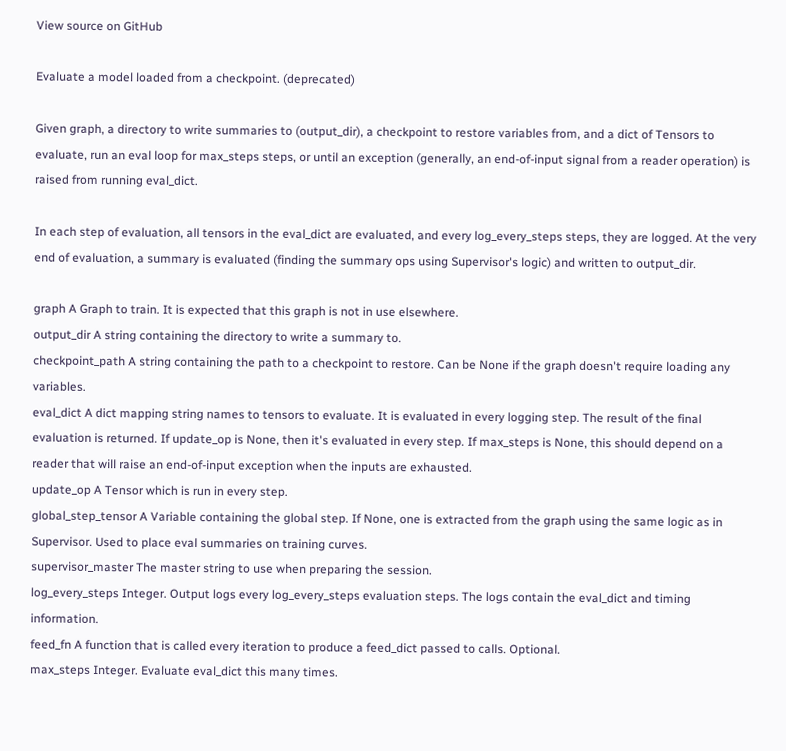View source on GitHub

Evaluate a model loaded from a checkpoint. (deprecated)

Given graph, a directory to write summaries to (output_dir), a checkpoint to restore variables from, and a dict of Tensors to evaluate, run an eval loop for max_steps steps, or until an exception (generally, an end-of-input signal from a reader operation) is raised from running eval_dict.

In each step of evaluation, all tensors in the eval_dict are evaluated, and every log_every_steps steps, they are logged. At the very end of evaluation, a summary is evaluated (finding the summary ops using Supervisor's logic) and written to output_dir.

graph A Graph to train. It is expected that this graph is not in use elsewhere.
output_dir A string containing the directory to write a summary to.
checkpoint_path A string containing the path to a checkpoint to restore. Can be None if the graph doesn't require loading any variables.
eval_dict A dict mapping string names to tensors to evaluate. It is evaluated in every logging step. The result of the final evaluation is returned. If update_op is None, then it's evaluated in every step. If max_steps is None, this should depend on a reader that will raise an end-of-input exception when the inputs are exhausted.
update_op A Tensor which is run in every step.
global_step_tensor A Variable containing the global step. If None, one is extracted from the graph using the same logic as in Supervisor. Used to place eval summaries on training curves.
supervisor_master The master string to use when preparing the session.
log_every_steps Integer. Output logs every log_every_steps evaluation steps. The logs contain the eval_dict and timing information.
feed_fn A function that is called every iteration to produce a feed_dict passed to calls. Optional.
max_steps Integer. Evaluate eval_dict this many times.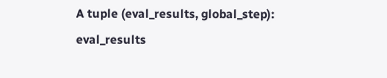A tuple (eval_results, global_step):
eval_results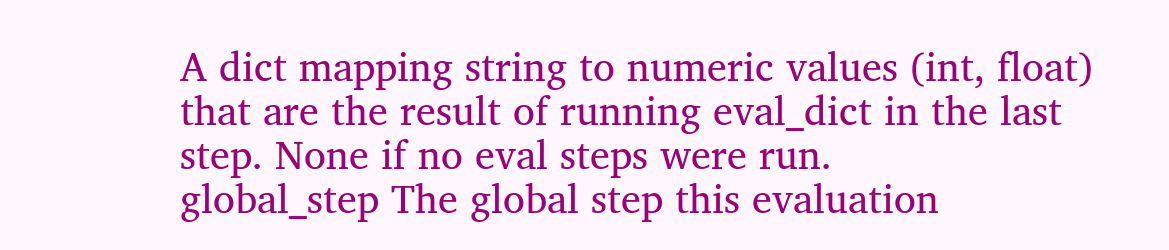A dict mapping string to numeric values (int, float) that are the result of running eval_dict in the last step. None if no eval steps were run.
global_step The global step this evaluation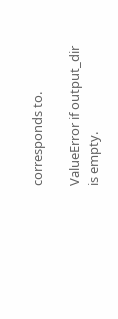corresponds to.

ValueError if output_dir is empty.